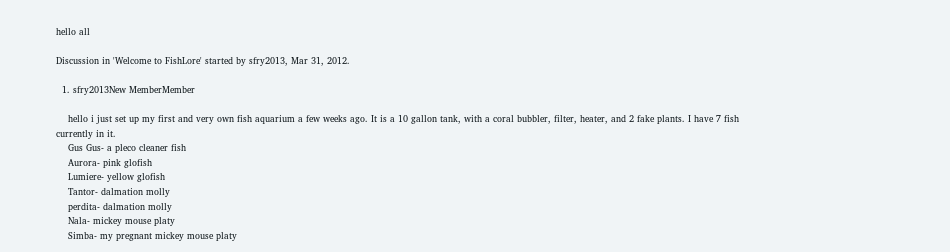hello all

Discussion in 'Welcome to FishLore' started by sfry2013, Mar 31, 2012.

  1. sfry2013New MemberMember

    hello i just set up my first and very own fish aquarium a few weeks ago. It is a 10 gallon tank, with a coral bubbler, filter, heater, and 2 fake plants. I have 7 fish currently in it.
    Gus Gus- a pleco cleaner fish
    Aurora- pink glofish
    Lumiere- yellow glofish
    Tantor- dalmation molly
    perdita- dalmation molly
    Nala- mickey mouse platy
    Simba- my pregnant mickey mouse platy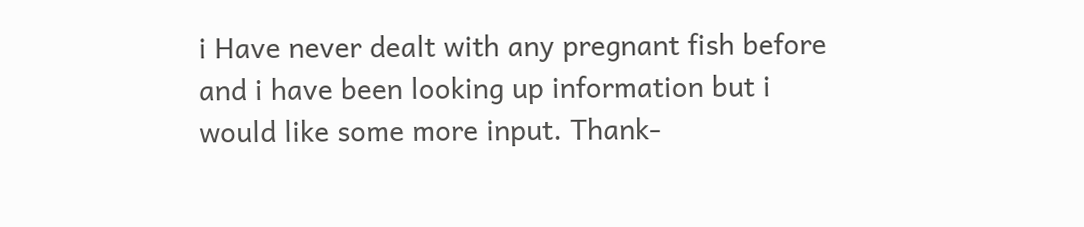i Have never dealt with any pregnant fish before and i have been looking up information but i would like some more input. Thank-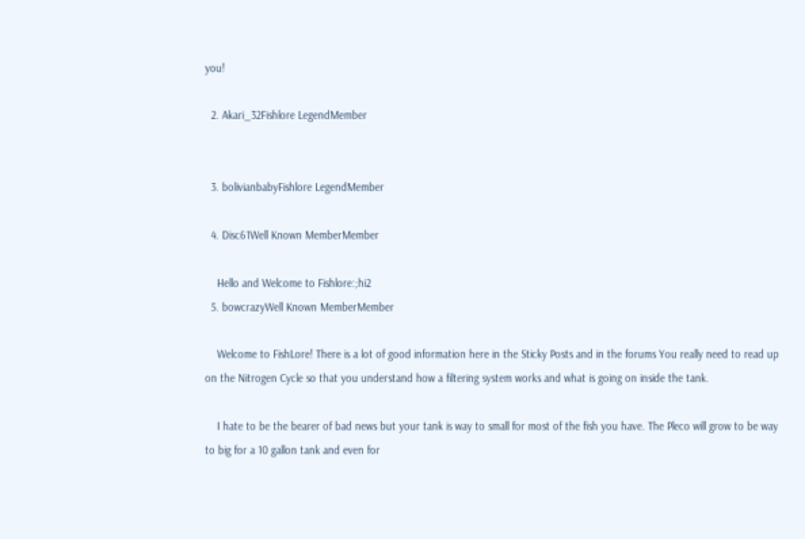you!

  2. Akari_32Fishlore LegendMember


  3. bolivianbabyFishlore LegendMember

  4. Disc61Well Known MemberMember

    Hello and Welcome to Fishlore:;hi2
  5. bowcrazyWell Known MemberMember

    Welcome to FishLore! There is a lot of good information here in the Sticky Posts and in the forums You really need to read up on the Nitrogen Cycle so that you understand how a filtering system works and what is going on inside the tank.

    I hate to be the bearer of bad news but your tank is way to small for most of the fish you have. The Pleco will grow to be way to big for a 10 gallon tank and even for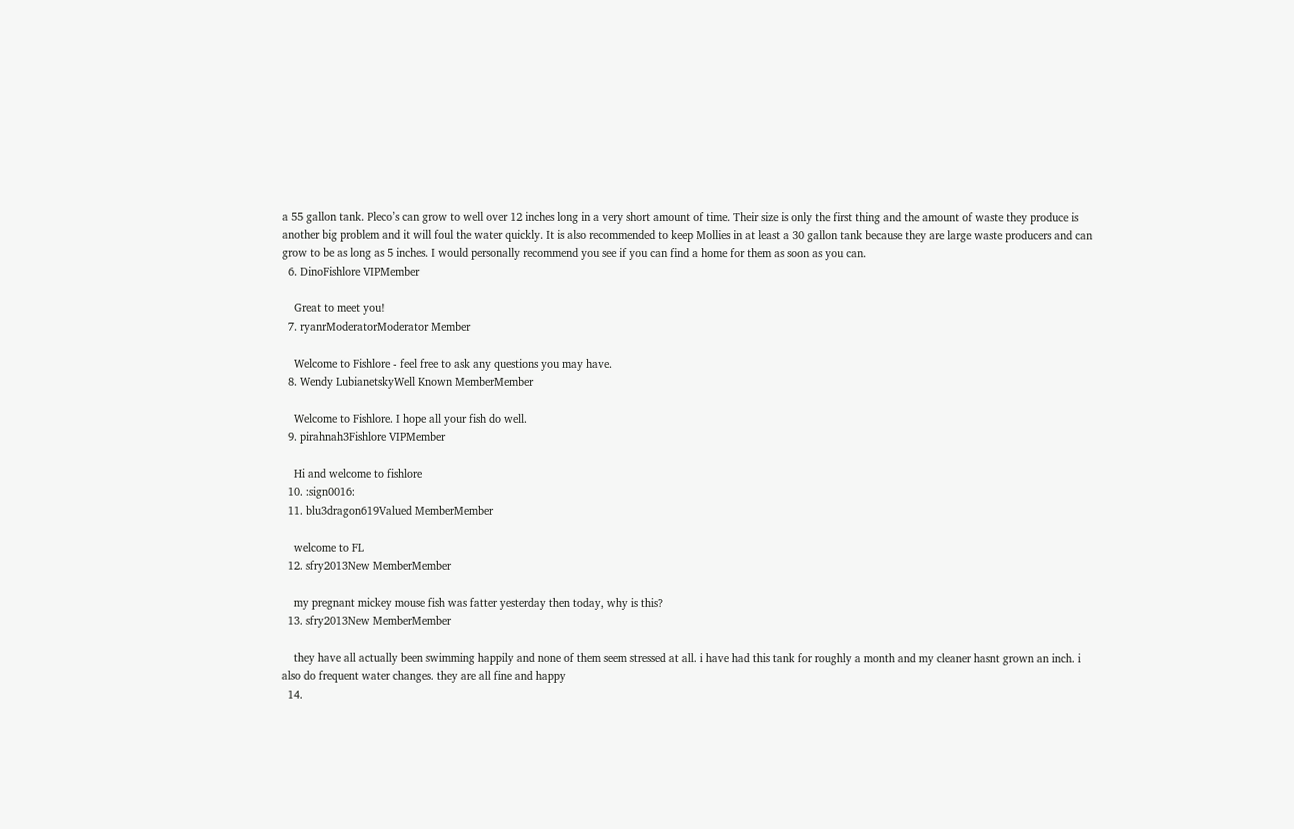a 55 gallon tank. Pleco’s can grow to well over 12 inches long in a very short amount of time. Their size is only the first thing and the amount of waste they produce is another big problem and it will foul the water quickly. It is also recommended to keep Mollies in at least a 30 gallon tank because they are large waste producers and can grow to be as long as 5 inches. I would personally recommend you see if you can find a home for them as soon as you can.
  6. DinoFishlore VIPMember

    Great to meet you!
  7. ryanrModeratorModerator Member

    Welcome to Fishlore - feel free to ask any questions you may have.
  8. Wendy LubianetskyWell Known MemberMember

    Welcome to Fishlore. I hope all your fish do well.
  9. pirahnah3Fishlore VIPMember

    Hi and welcome to fishlore
  10. :sign0016:
  11. blu3dragon619Valued MemberMember

    welcome to FL
  12. sfry2013New MemberMember

    my pregnant mickey mouse fish was fatter yesterday then today, why is this?
  13. sfry2013New MemberMember

    they have all actually been swimming happily and none of them seem stressed at all. i have had this tank for roughly a month and my cleaner hasnt grown an inch. i also do frequent water changes. they are all fine and happy
  14.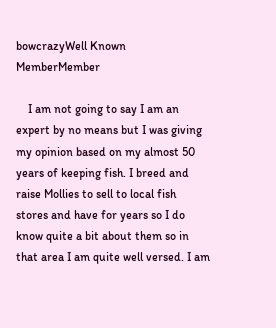bowcrazyWell Known MemberMember

    I am not going to say I am an expert by no means but I was giving my opinion based on my almost 50 years of keeping fish. I breed and raise Mollies to sell to local fish stores and have for years so I do know quite a bit about them so in that area I am quite well versed. I am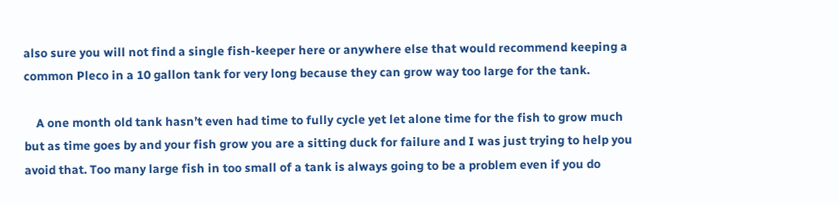also sure you will not find a single fish-keeper here or anywhere else that would recommend keeping a common Pleco in a 10 gallon tank for very long because they can grow way too large for the tank.

    A one month old tank hasn’t even had time to fully cycle yet let alone time for the fish to grow much but as time goes by and your fish grow you are a sitting duck for failure and I was just trying to help you avoid that. Too many large fish in too small of a tank is always going to be a problem even if you do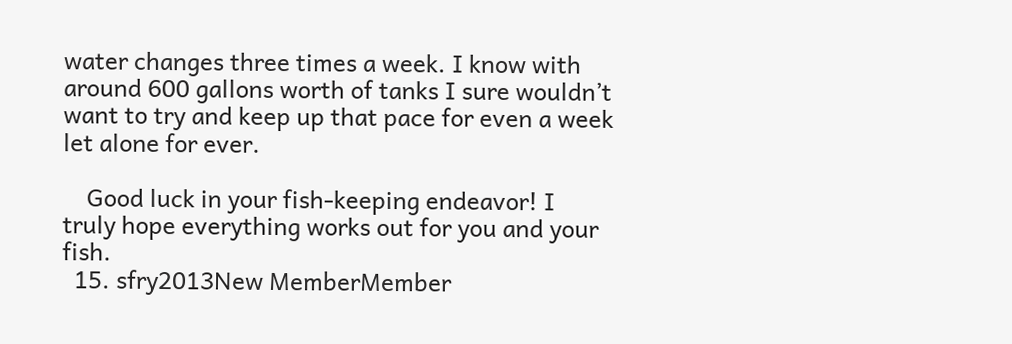water changes three times a week. I know with around 600 gallons worth of tanks I sure wouldn’t want to try and keep up that pace for even a week let alone for ever.

    Good luck in your fish-keeping endeavor! I truly hope everything works out for you and your fish.
  15. sfry2013New MemberMember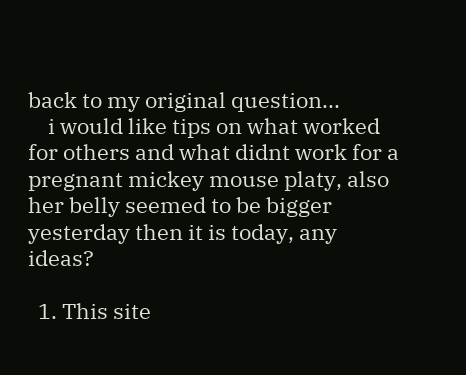back to my original question...
    i would like tips on what worked for others and what didnt work for a pregnant mickey mouse platy, also her belly seemed to be bigger yesterday then it is today, any ideas?

  1. This site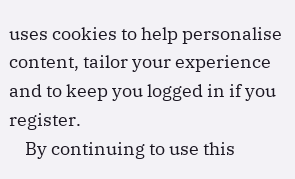uses cookies to help personalise content, tailor your experience and to keep you logged in if you register.
    By continuing to use this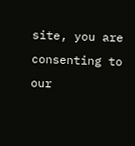site, you are consenting to our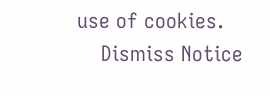use of cookies.
    Dismiss Notice